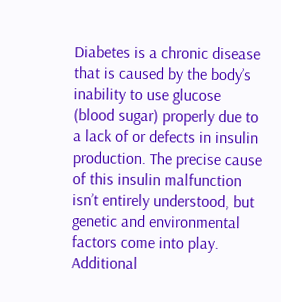Diabetes is a chronic disease that is caused by the body’s inability to use glucose (blood sugar) properly due to a lack of or defects in insulin production. The precise cause of this insulin malfunction isn’t entirely understood, but genetic and environmental factors come into play. Additional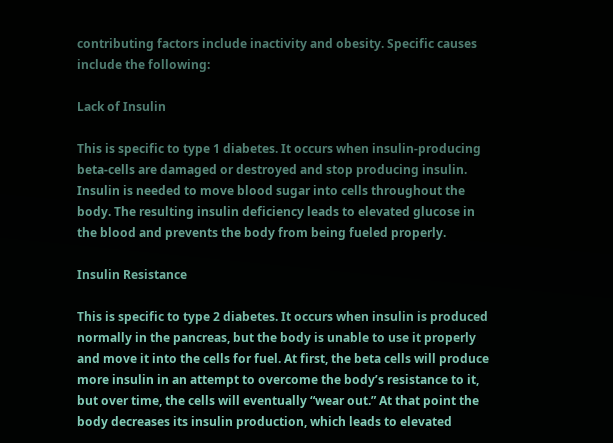contributing factors include inactivity and obesity. Specific causes include the following:

Lack of Insulin

This is specific to type 1 diabetes. It occurs when insulin-producing beta-cells are damaged or destroyed and stop producing insulin. Insulin is needed to move blood sugar into cells throughout the body. The resulting insulin deficiency leads to elevated glucose in the blood and prevents the body from being fueled properly.

Insulin Resistance

This is specific to type 2 diabetes. It occurs when insulin is produced normally in the pancreas, but the body is unable to use it properly and move it into the cells for fuel. At first, the beta cells will produce more insulin in an attempt to overcome the body’s resistance to it, but over time, the cells will eventually “wear out.” At that point the body decreases its insulin production, which leads to elevated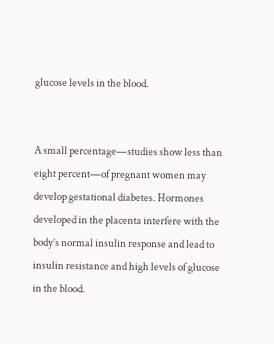glucose levels in the blood.


A small percentage—studies show less than eight percent—of pregnant women may develop gestational diabetes. Hormones developed in the placenta interfere with the body’s normal insulin response and lead to insulin resistance and high levels of glucose in the blood.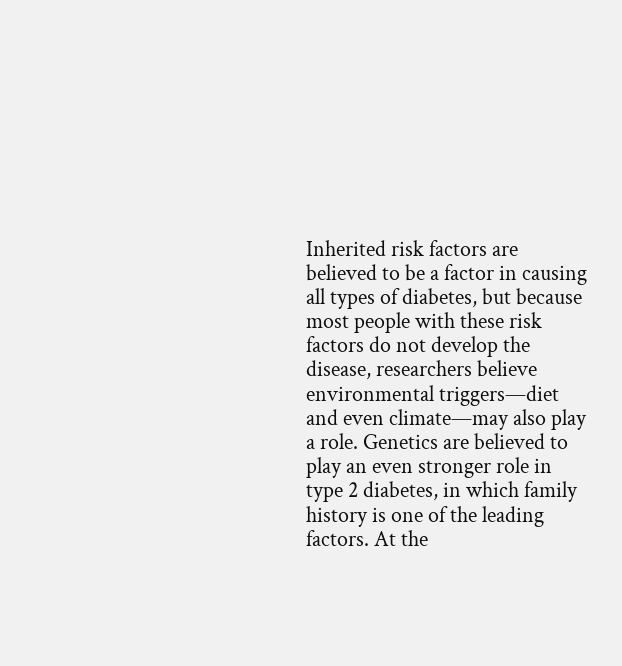Inherited risk factors are believed to be a factor in causing all types of diabetes, but because most people with these risk factors do not develop the disease, researchers believe environmental triggers—diet and even climate—may also play a role. Genetics are believed to play an even stronger role in type 2 diabetes, in which family history is one of the leading factors. At the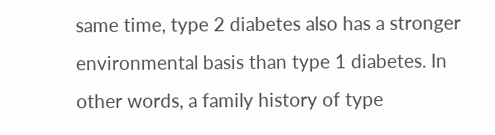same time, type 2 diabetes also has a stronger environmental basis than type 1 diabetes. In other words, a family history of type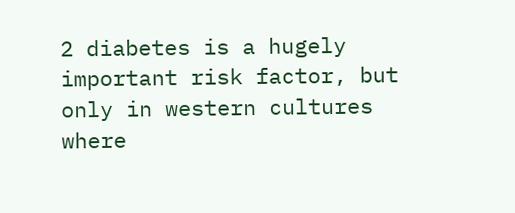2 diabetes is a hugely important risk factor, but only in western cultures where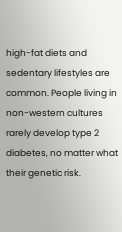high-fat diets and sedentary lifestyles are common. People living in non-western cultures rarely develop type 2 diabetes, no matter what their genetic risk.